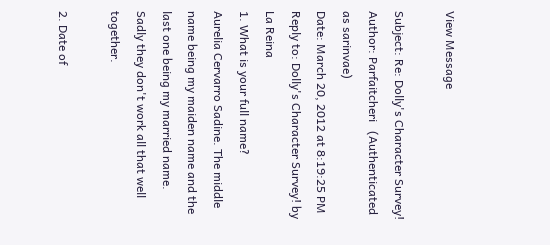View Message

Subject: Re: Dolly's Character Survey!
Author: Parfaitcheri   (Authenticated as sarinvae)
Date: March 20, 2012 at 8:19:25 PM
Reply to: Dolly's Character Survey! by La Reina
1. What is your full name?
Aurelia Cervarro Sadine. The middle name being my maiden name and the last one being my married name. Sadly they don't work all that well together.

2. Date of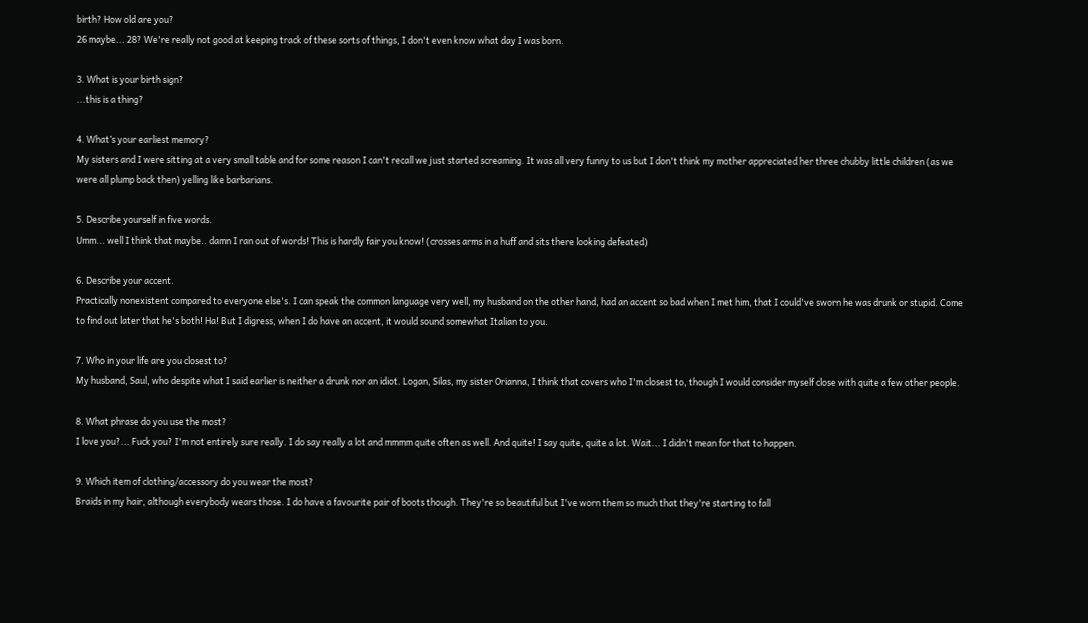birth? How old are you?
26 maybe... 28? We're really not good at keeping track of these sorts of things, I don't even know what day I was born.

3. What is your birth sign?
...this is a thing?

4. What’s your earliest memory?
My sisters and I were sitting at a very small table and for some reason I can't recall we just started screaming. It was all very funny to us but I don't think my mother appreciated her three chubby little children (as we were all plump back then) yelling like barbarians.

5. Describe yourself in five words.
Umm... well I think that maybe.. damn I ran out of words! This is hardly fair you know! (crosses arms in a huff and sits there looking defeated)

6. Describe your accent.
Practically nonexistent compared to everyone else's. I can speak the common language very well, my husband on the other hand, had an accent so bad when I met him, that I could've sworn he was drunk or stupid. Come to find out later that he's both! Ha! But I digress, when I do have an accent, it would sound somewhat Italian to you.

7. Who in your life are you closest to?
My husband, Saul, who despite what I said earlier is neither a drunk nor an idiot. Logan, Silas, my sister Orianna, I think that covers who I'm closest to, though I would consider myself close with quite a few other people.

8. What phrase do you use the most?
I love you?... Fuck you? I'm not entirely sure really. I do say really a lot and mmmm quite often as well. And quite! I say quite, quite a lot. Wait... I didn't mean for that to happen.

9. Which item of clothing/accessory do you wear the most?
Braids in my hair, although everybody wears those. I do have a favourite pair of boots though. They're so beautiful but I've worn them so much that they're starting to fall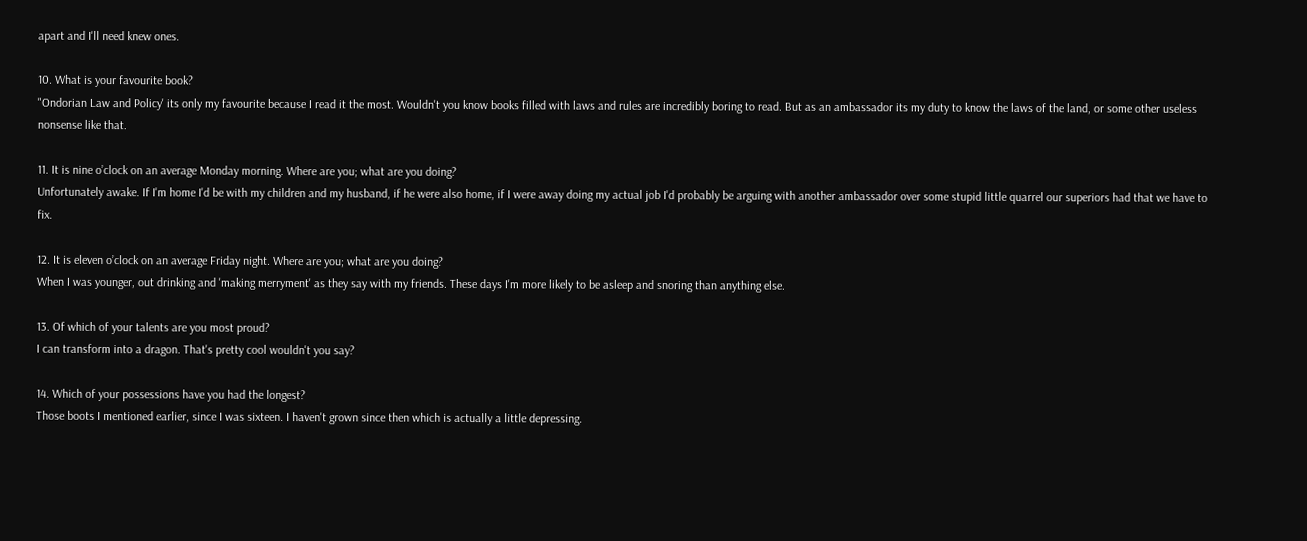apart and I'll need knew ones.

10. What is your favourite book?
"Ondorian Law and Policy' its only my favourite because I read it the most. Wouldn't you know books filled with laws and rules are incredibly boring to read. But as an ambassador its my duty to know the laws of the land, or some other useless nonsense like that.

11. It is nine o’clock on an average Monday morning. Where are you; what are you doing?
Unfortunately awake. If I'm home I'd be with my children and my husband, if he were also home, if I were away doing my actual job I'd probably be arguing with another ambassador over some stupid little quarrel our superiors had that we have to fix.

12. It is eleven o’clock on an average Friday night. Where are you; what are you doing?
When I was younger, out drinking and 'making merryment' as they say with my friends. These days I'm more likely to be asleep and snoring than anything else.

13. Of which of your talents are you most proud?
I can transform into a dragon. That's pretty cool wouldn't you say?

14. Which of your possessions have you had the longest?
Those boots I mentioned earlier, since I was sixteen. I haven't grown since then which is actually a little depressing.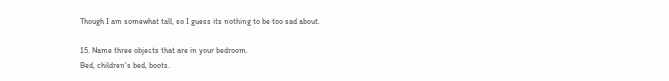Though I am somewhat tall, so I guess its nothing to be too sad about.

15. Name three objects that are in your bedroom.
Bed, children's bed, boots.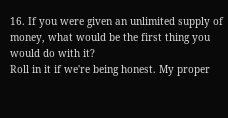16. If you were given an unlimited supply of money, what would be the first thing you would do with it?
Roll in it if we're being honest. My proper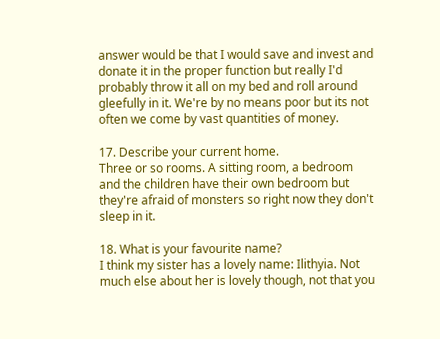answer would be that I would save and invest and donate it in the proper function but really I'd probably throw it all on my bed and roll around gleefully in it. We're by no means poor but its not often we come by vast quantities of money.

17. Describe your current home.
Three or so rooms. A sitting room, a bedroom and the children have their own bedroom but they're afraid of monsters so right now they don't sleep in it.

18. What is your favourite name?
I think my sister has a lovely name: Ilithyia. Not much else about her is lovely though, not that you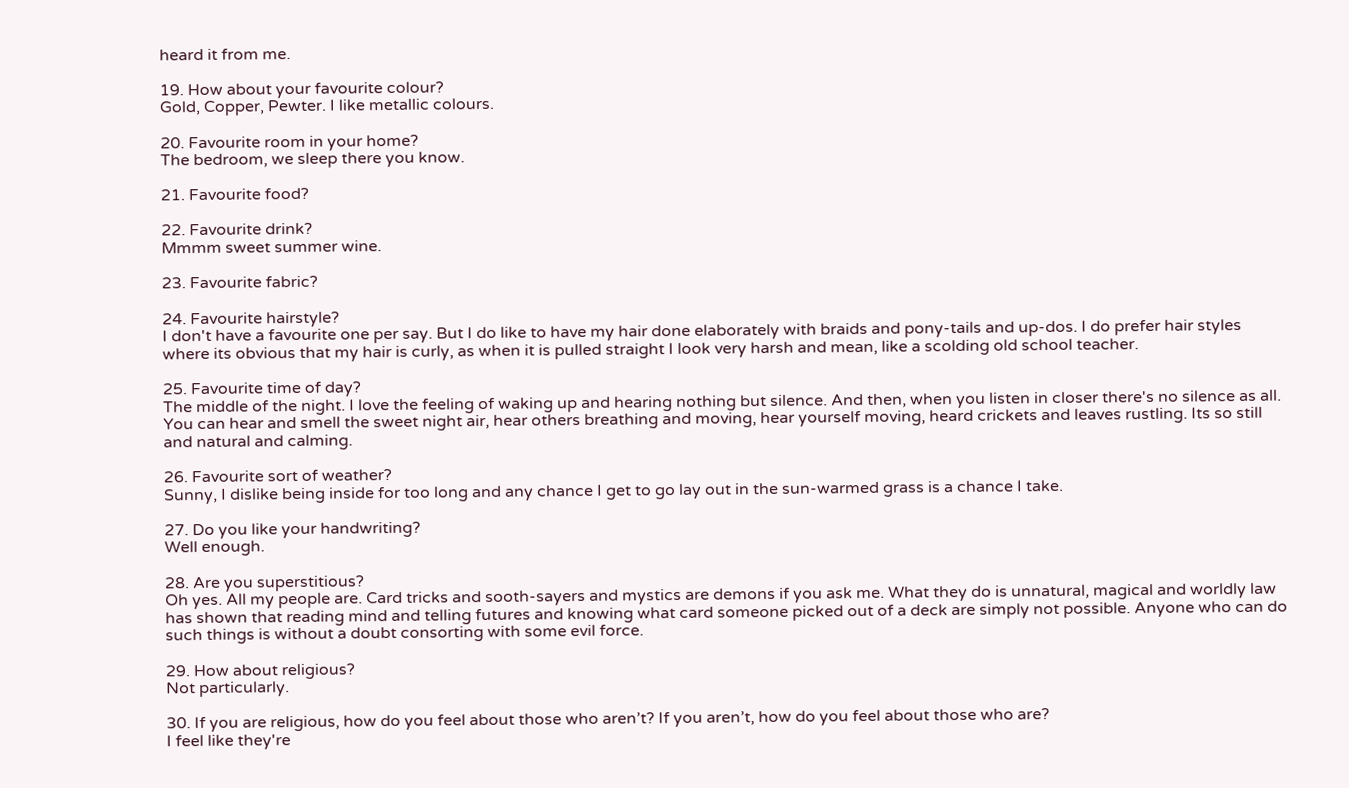heard it from me.

19. How about your favourite colour?
Gold, Copper, Pewter. I like metallic colours.

20. Favourite room in your home?
The bedroom, we sleep there you know.

21. Favourite food?

22. Favourite drink?
Mmmm sweet summer wine.

23. Favourite fabric?

24. Favourite hairstyle?
I don't have a favourite one per say. But I do like to have my hair done elaborately with braids and pony-tails and up-dos. I do prefer hair styles where its obvious that my hair is curly, as when it is pulled straight I look very harsh and mean, like a scolding old school teacher.

25. Favourite time of day?
The middle of the night. I love the feeling of waking up and hearing nothing but silence. And then, when you listen in closer there's no silence as all. You can hear and smell the sweet night air, hear others breathing and moving, hear yourself moving, heard crickets and leaves rustling. Its so still and natural and calming.

26. Favourite sort of weather?
Sunny, I dislike being inside for too long and any chance I get to go lay out in the sun-warmed grass is a chance I take.

27. Do you like your handwriting?
Well enough.

28. Are you superstitious?
Oh yes. All my people are. Card tricks and sooth-sayers and mystics are demons if you ask me. What they do is unnatural, magical and worldly law has shown that reading mind and telling futures and knowing what card someone picked out of a deck are simply not possible. Anyone who can do such things is without a doubt consorting with some evil force.

29. How about religious?
Not particularly.

30. If you are religious, how do you feel about those who aren’t? If you aren’t, how do you feel about those who are?
I feel like they're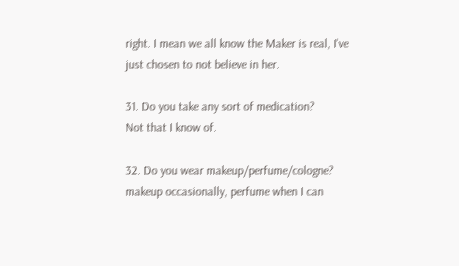right. I mean we all know the Maker is real, I've just chosen to not believe in her.

31. Do you take any sort of medication?
Not that I know of.

32. Do you wear makeup/perfume/cologne?
makeup occasionally, perfume when I can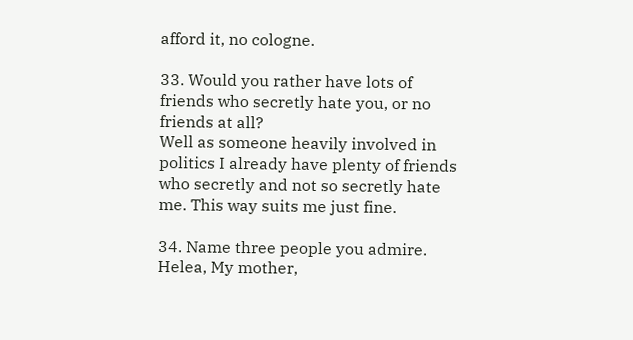afford it, no cologne.

33. Would you rather have lots of friends who secretly hate you, or no friends at all?
Well as someone heavily involved in politics I already have plenty of friends who secretly and not so secretly hate me. This way suits me just fine.

34. Name three people you admire.
Helea, My mother,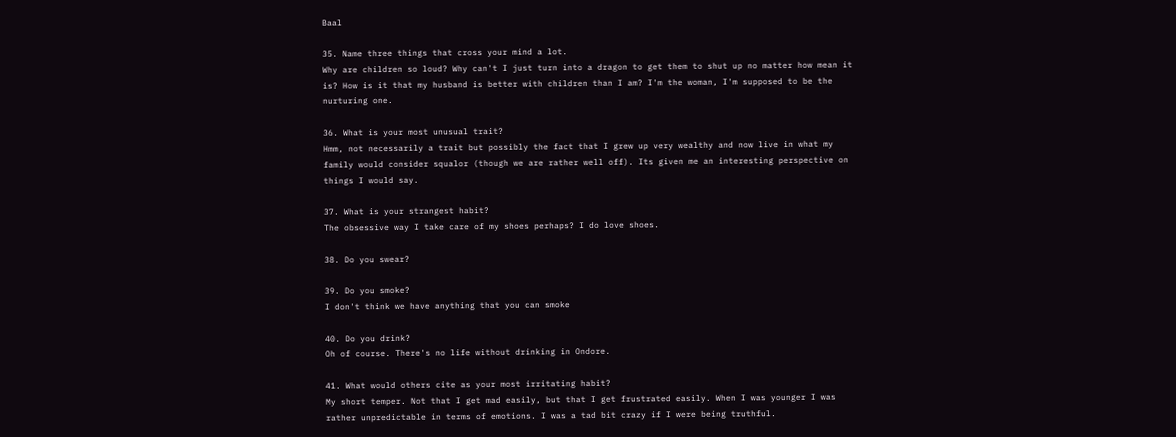Baal

35. Name three things that cross your mind a lot.
Why are children so loud? Why can't I just turn into a dragon to get them to shut up no matter how mean it is? How is it that my husband is better with children than I am? I'm the woman, I'm supposed to be the nurturing one.

36. What is your most unusual trait?
Hmm, not necessarily a trait but possibly the fact that I grew up very wealthy and now live in what my family would consider squalor (though we are rather well off). Its given me an interesting perspective on things I would say.

37. What is your strangest habit?
The obsessive way I take care of my shoes perhaps? I do love shoes.

38. Do you swear?

39. Do you smoke?
I don't think we have anything that you can smoke

40. Do you drink?
Oh of course. There's no life without drinking in Ondore.

41. What would others cite as your most irritating habit?
My short temper. Not that I get mad easily, but that I get frustrated easily. When I was younger I was rather unpredictable in terms of emotions. I was a tad bit crazy if I were being truthful.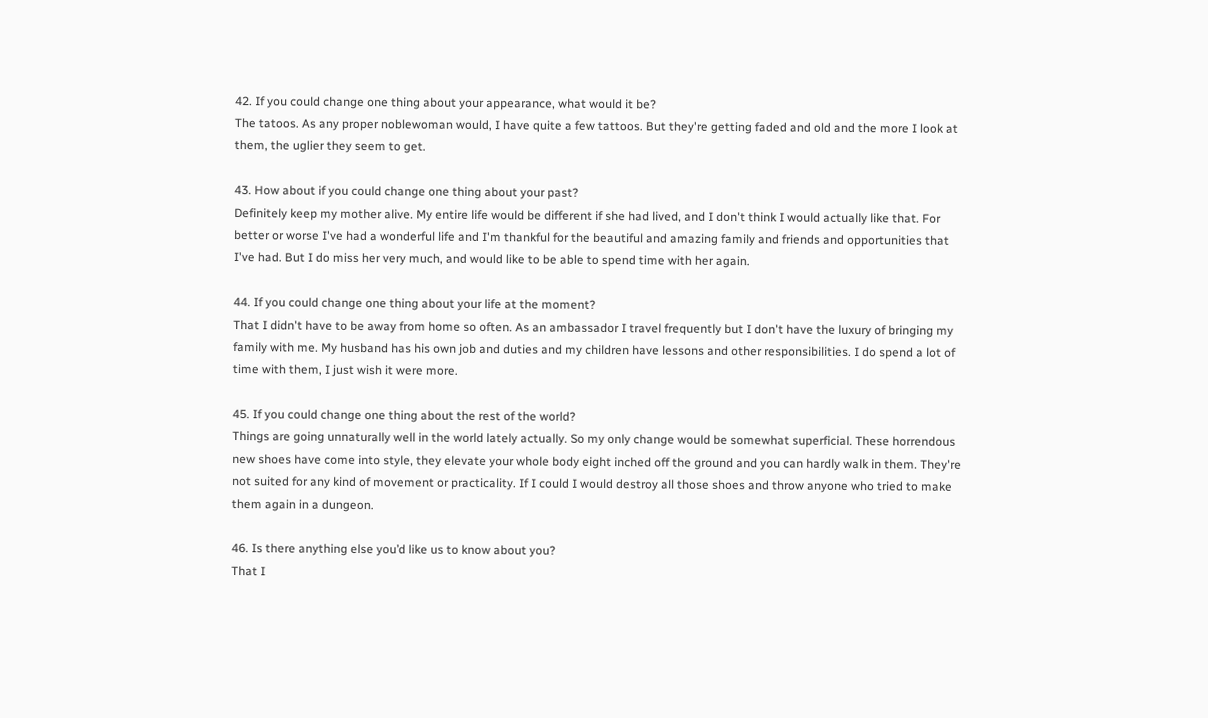42. If you could change one thing about your appearance, what would it be?
The tatoos. As any proper noblewoman would, I have quite a few tattoos. But they're getting faded and old and the more I look at them, the uglier they seem to get.

43. How about if you could change one thing about your past?
Definitely keep my mother alive. My entire life would be different if she had lived, and I don't think I would actually like that. For better or worse I've had a wonderful life and I'm thankful for the beautiful and amazing family and friends and opportunities that I've had. But I do miss her very much, and would like to be able to spend time with her again.

44. If you could change one thing about your life at the moment?
That I didn't have to be away from home so often. As an ambassador I travel frequently but I don't have the luxury of bringing my family with me. My husband has his own job and duties and my children have lessons and other responsibilities. I do spend a lot of time with them, I just wish it were more.

45. If you could change one thing about the rest of the world?
Things are going unnaturally well in the world lately actually. So my only change would be somewhat superficial. These horrendous new shoes have come into style, they elevate your whole body eight inched off the ground and you can hardly walk in them. They're not suited for any kind of movement or practicality. If I could I would destroy all those shoes and throw anyone who tried to make them again in a dungeon.

46. Is there anything else you’d like us to know about you?
That I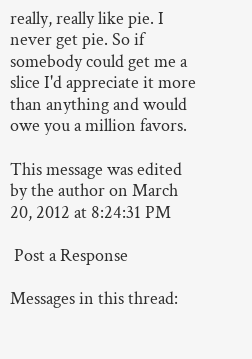really, really like pie. I never get pie. So if somebody could get me a slice I'd appreciate it more than anything and would owe you a million favors.

This message was edited by the author on March 20, 2012 at 8:24:31 PM

 Post a Response

Messages in this thread: